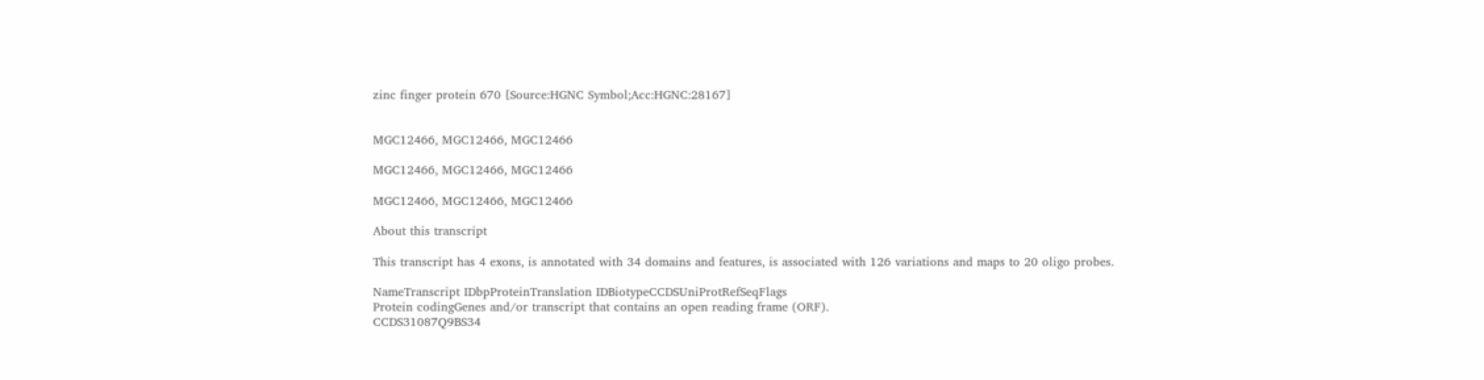zinc finger protein 670 [Source:HGNC Symbol;Acc:HGNC:28167]


MGC12466, MGC12466, MGC12466

MGC12466, MGC12466, MGC12466

MGC12466, MGC12466, MGC12466

About this transcript

This transcript has 4 exons, is annotated with 34 domains and features, is associated with 126 variations and maps to 20 oligo probes.

NameTranscript IDbpProteinTranslation IDBiotypeCCDSUniProtRefSeqFlags
Protein codingGenes and/or transcript that contains an open reading frame (ORF).
CCDS31087Q9BS34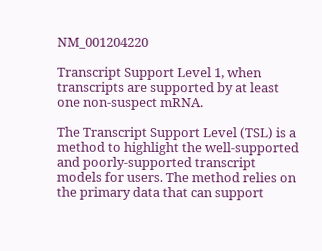NM_001204220

Transcript Support Level 1, when transcripts are supported by at least one non-suspect mRNA.

The Transcript Support Level (TSL) is a method to highlight the well-supported and poorly-supported transcript models for users. The method relies on the primary data that can support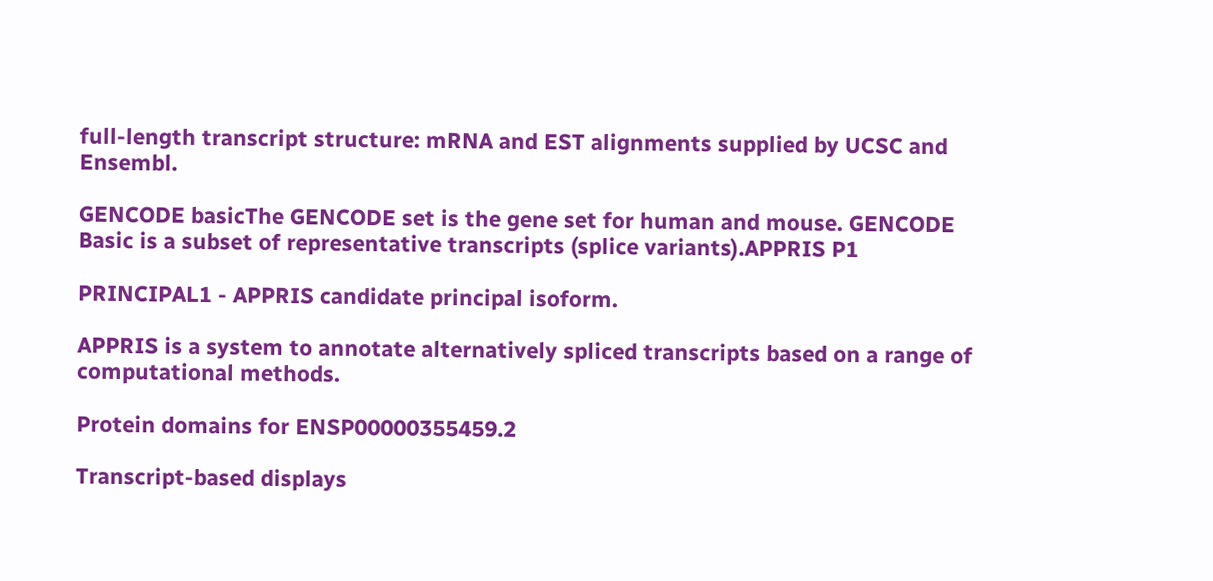full-length transcript structure: mRNA and EST alignments supplied by UCSC and Ensembl.

GENCODE basicThe GENCODE set is the gene set for human and mouse. GENCODE Basic is a subset of representative transcripts (splice variants).APPRIS P1

PRINCIPAL1 - APPRIS candidate principal isoform.

APPRIS is a system to annotate alternatively spliced transcripts based on a range of computational methods.

Protein domains for ENSP00000355459.2

Transcript-based displays